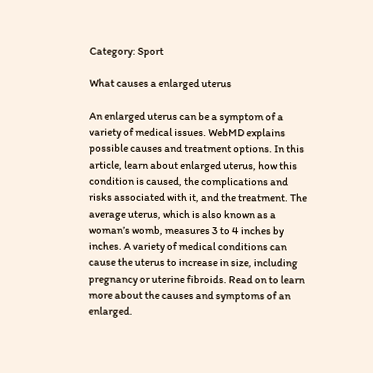Category: Sport

What causes a enlarged uterus

An enlarged uterus can be a symptom of a variety of medical issues. WebMD explains possible causes and treatment options. In this article, learn about enlarged uterus, how this condition is caused, the complications and risks associated with it, and the treatment. The average uterus, which is also known as a woman’s womb, measures 3 to 4 inches by inches. A variety of medical conditions can cause the uterus to increase in size, including pregnancy or uterine fibroids. Read on to learn more about the causes and symptoms of an enlarged.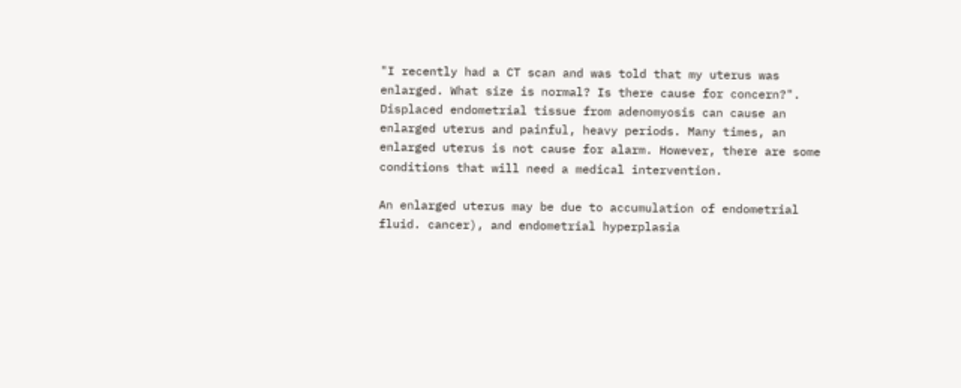"I recently had a CT scan and was told that my uterus was enlarged. What size is normal? Is there cause for concern?". Displaced endometrial tissue from adenomyosis can cause an enlarged uterus and painful, heavy periods. Many times, an enlarged uterus is not cause for alarm. However, there are some conditions that will need a medical intervention.

An enlarged uterus may be due to accumulation of endometrial fluid. cancer), and endometrial hyperplasia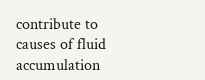contribute to causes of fluid accumulation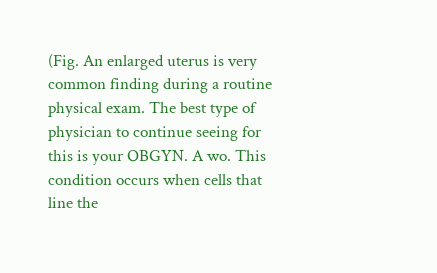(Fig. An enlarged uterus is very common finding during a routine physical exam. The best type of physician to continue seeing for this is your OBGYN. A wo. This condition occurs when cells that line the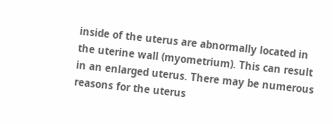inside of the uterus are abnormally located in the uterine wall (myometrium). This can result in an enlarged uterus. There may be numerous reasons for the uterus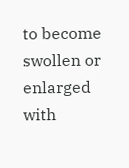to become swollen or enlarged with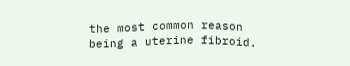the most common reason being a uterine fibroid.